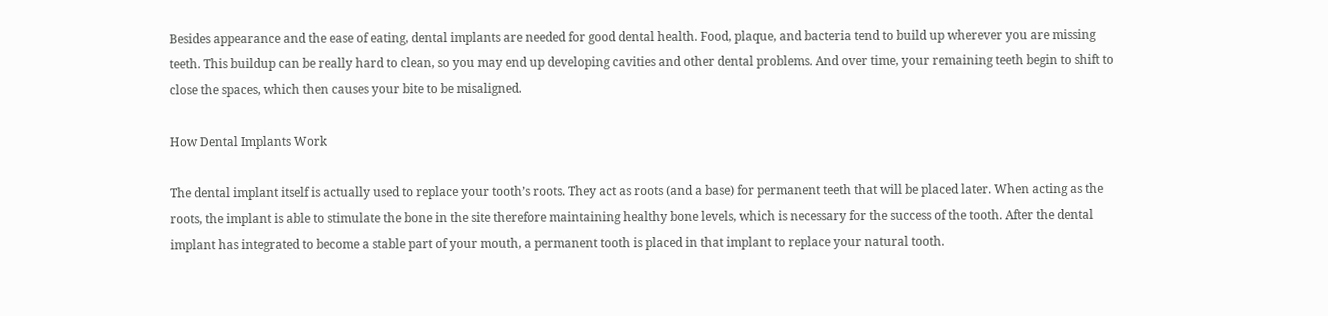Besides appearance and the ease of eating, dental implants are needed for good dental health. Food, plaque, and bacteria tend to build up wherever you are missing teeth. This buildup can be really hard to clean, so you may end up developing cavities and other dental problems. And over time, your remaining teeth begin to shift to close the spaces, which then causes your bite to be misaligned.

How Dental Implants Work

The dental implant itself is actually used to replace your tooth’s roots. They act as roots (and a base) for permanent teeth that will be placed later. When acting as the roots, the implant is able to stimulate the bone in the site therefore maintaining healthy bone levels, which is necessary for the success of the tooth. After the dental implant has integrated to become a stable part of your mouth, a permanent tooth is placed in that implant to replace your natural tooth.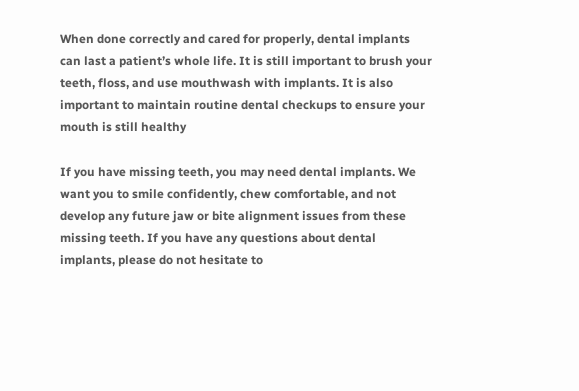When done correctly and cared for properly, dental implants can last a patient’s whole life. It is still important to brush your teeth, floss, and use mouthwash with implants. It is also important to maintain routine dental checkups to ensure your mouth is still healthy

If you have missing teeth, you may need dental implants. We want you to smile confidently, chew comfortable, and not develop any future jaw or bite alignment issues from these missing teeth. If you have any questions about dental implants, please do not hesitate to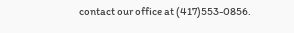contact our office at (417)553-0856.